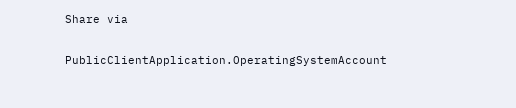Share via

PublicClientApplication.OperatingSystemAccount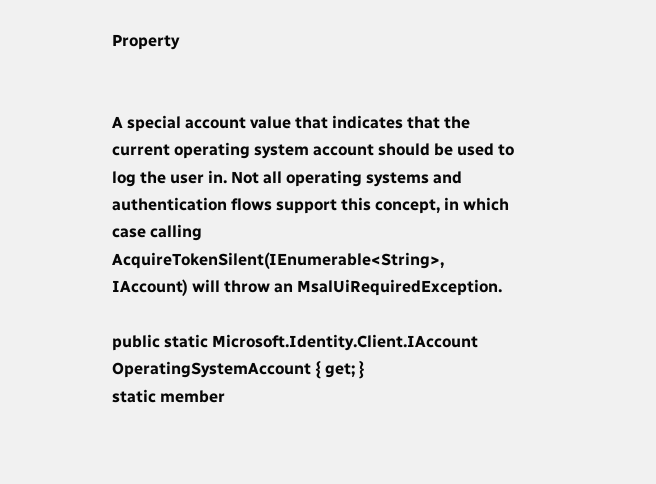Property


A special account value that indicates that the current operating system account should be used to log the user in. Not all operating systems and authentication flows support this concept, in which case calling AcquireTokenSilent(IEnumerable<String>, IAccount) will throw an MsalUiRequiredException.

public static Microsoft.Identity.Client.IAccount OperatingSystemAccount { get; }
static member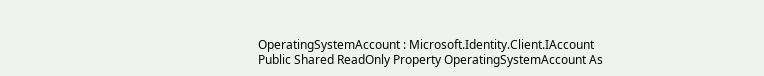OperatingSystemAccount : Microsoft.Identity.Client.IAccount
Public Shared ReadOnly Property OperatingSystemAccount As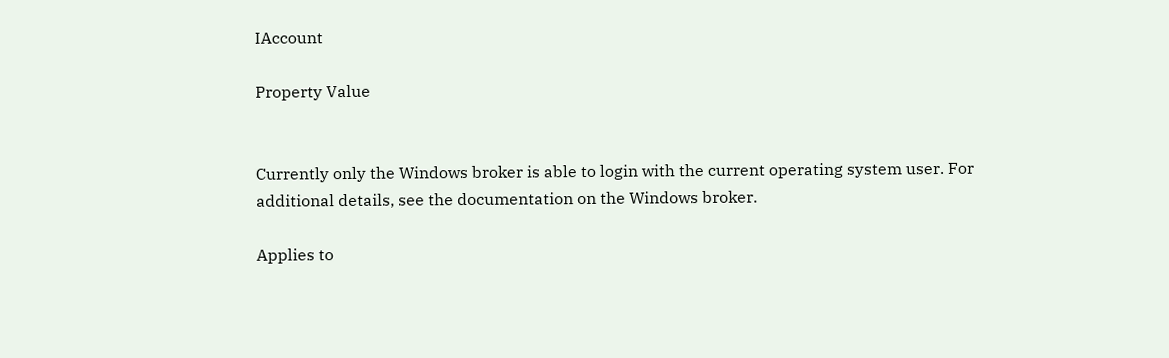IAccount

Property Value


Currently only the Windows broker is able to login with the current operating system user. For additional details, see the documentation on the Windows broker.

Applies to